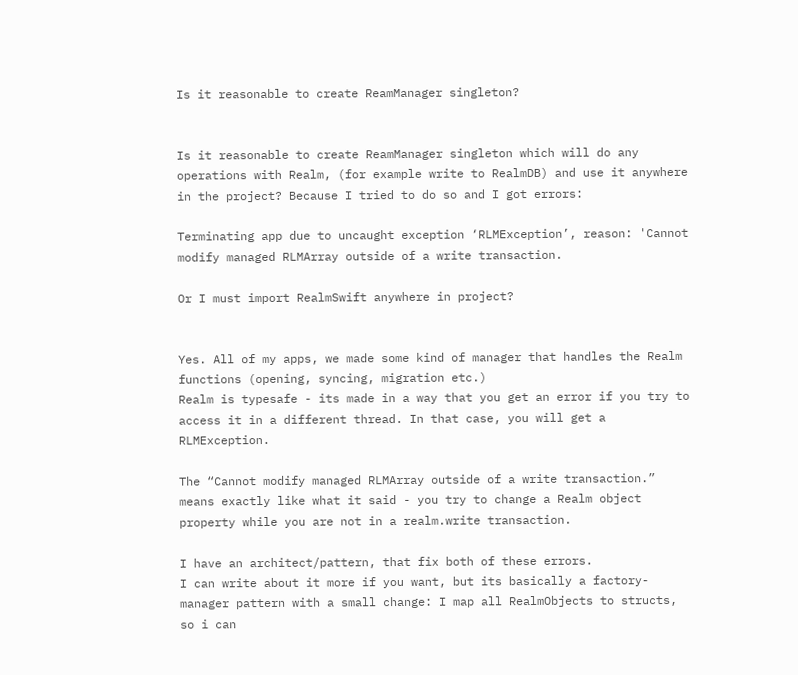Is it reasonable to create ReamManager singleton?


Is it reasonable to create ReamManager singleton which will do any operations with Realm, (for example write to RealmDB) and use it anywhere in the project? Because I tried to do so and I got errors:

Terminating app due to uncaught exception ‘RLMException’, reason: 'Cannot modify managed RLMArray outside of a write transaction.

Or I must import RealmSwift anywhere in project?


Yes. All of my apps, we made some kind of manager that handles the Realm functions (opening, syncing, migration etc.)
Realm is typesafe - its made in a way that you get an error if you try to access it in a different thread. In that case, you will get a RLMException.

The “Cannot modify managed RLMArray outside of a write transaction.” means exactly like what it said - you try to change a Realm object property while you are not in a realm.write transaction.

I have an architect/pattern, that fix both of these errors.
I can write about it more if you want, but its basically a factory-manager pattern with a small change: I map all RealmObjects to structs, so i can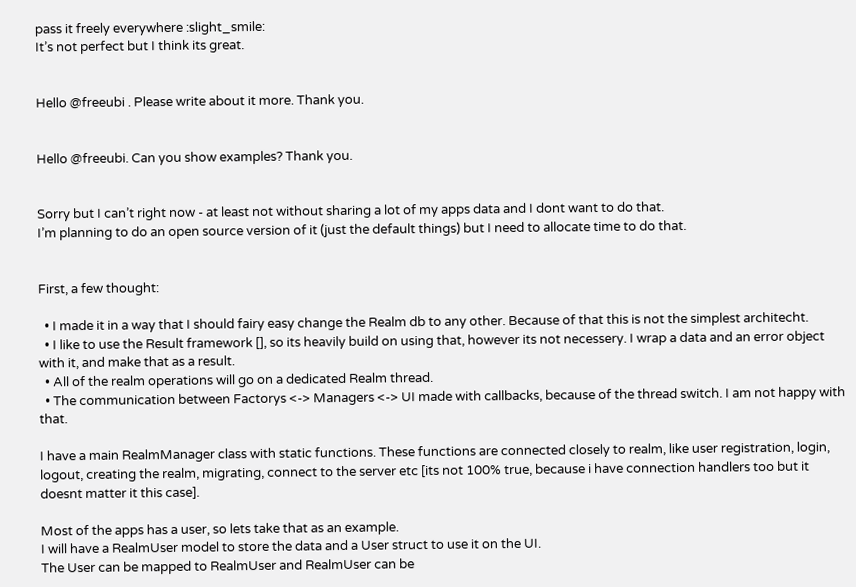pass it freely everywhere :slight_smile:
It’s not perfect but I think its great.


Hello @freeubi . Please write about it more. Thank you.


Hello @freeubi. Can you show examples? Thank you.


Sorry but I can’t right now - at least not without sharing a lot of my apps data and I dont want to do that.
I’m planning to do an open source version of it (just the default things) but I need to allocate time to do that.


First, a few thought:

  • I made it in a way that I should fairy easy change the Realm db to any other. Because of that this is not the simplest architecht.
  • I like to use the Result framework [], so its heavily build on using that, however its not necessery. I wrap a data and an error object with it, and make that as a result.
  • All of the realm operations will go on a dedicated Realm thread.
  • The communication between Factorys <-> Managers <-> UI made with callbacks, because of the thread switch. I am not happy with that.

I have a main RealmManager class with static functions. These functions are connected closely to realm, like user registration, login, logout, creating the realm, migrating, connect to the server etc [its not 100% true, because i have connection handlers too but it doesnt matter it this case].

Most of the apps has a user, so lets take that as an example.
I will have a RealmUser model to store the data and a User struct to use it on the UI.
The User can be mapped to RealmUser and RealmUser can be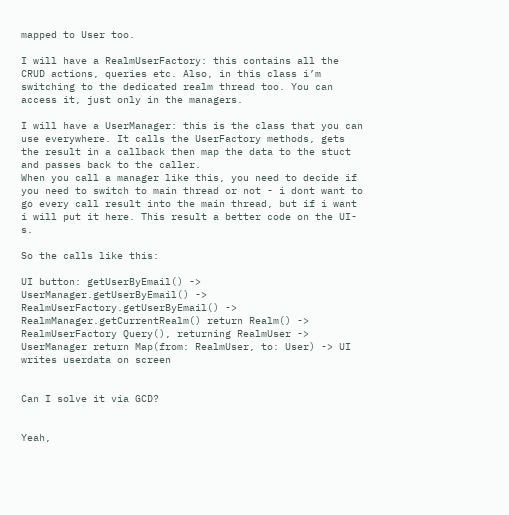mapped to User too.

I will have a RealmUserFactory: this contains all the CRUD actions, queries etc. Also, in this class i’m switching to the dedicated realm thread too. You can access it, just only in the managers.

I will have a UserManager: this is the class that you can use everywhere. It calls the UserFactory methods, gets the result in a callback then map the data to the stuct and passes back to the caller.
When you call a manager like this, you need to decide if you need to switch to main thread or not - i dont want to go every call result into the main thread, but if i want i will put it here. This result a better code on the UI-s.

So the calls like this:

UI button: getUserByEmail() -> UserManager.getUserByEmail() -> RealmUserFactory.getUserByEmail() -> RealmManager.getCurrentRealm() return Realm() -> RealmUserFactory Query(), returning RealmUser -> UserManager return Map(from: RealmUser, to: User) -> UI writes userdata on screen


Can I solve it via GCD?


Yeah,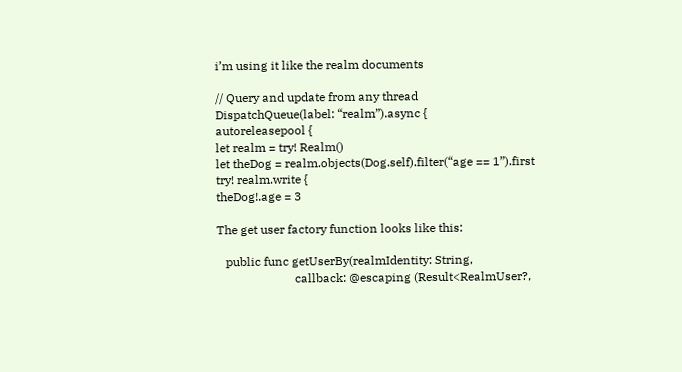i’m using it like the realm documents

// Query and update from any thread
DispatchQueue(label: “realm”).async {
autoreleasepool {
let realm = try! Realm()
let theDog = realm.objects(Dog.self).filter(“age == 1”).first
try! realm.write {
theDog!.age = 3

The get user factory function looks like this:

   public func getUserBy(realmIdentity: String,
                          callback: @escaping (Result<RealmUser?,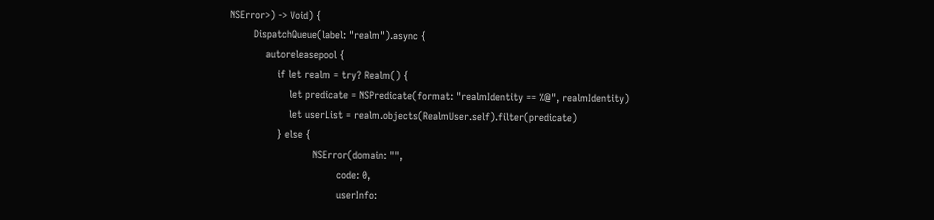NSError>) -> Void) {
        DispatchQueue(label: "realm").async {
            autoreleasepool {
                if let realm = try? Realm() {
                    let predicate = NSPredicate(format: "realmIdentity == %@", realmIdentity)
                    let userList = realm.objects(RealmUser.self).filter(predicate)
                } else {
                            NSError(domain: "",
                                    code: 0,
                                    userInfo: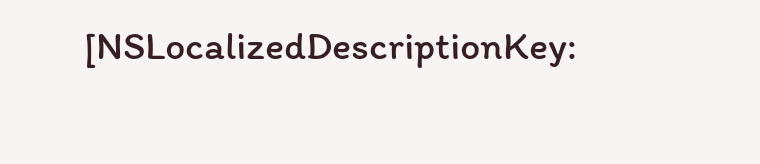[NSLocalizedDescriptionKey: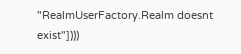"RealmUserFactory.Realm doesnt exist"])))